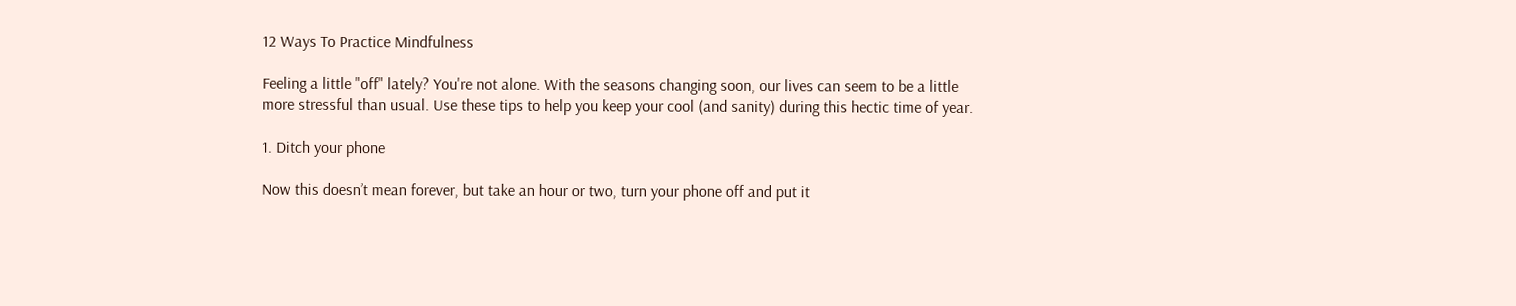12 Ways To Practice Mindfulness

Feeling a little "off" lately? You're not alone. With the seasons changing soon, our lives can seem to be a little more stressful than usual. Use these tips to help you keep your cool (and sanity) during this hectic time of year.

1. Ditch your phone

Now this doesn’t mean forever, but take an hour or two, turn your phone off and put it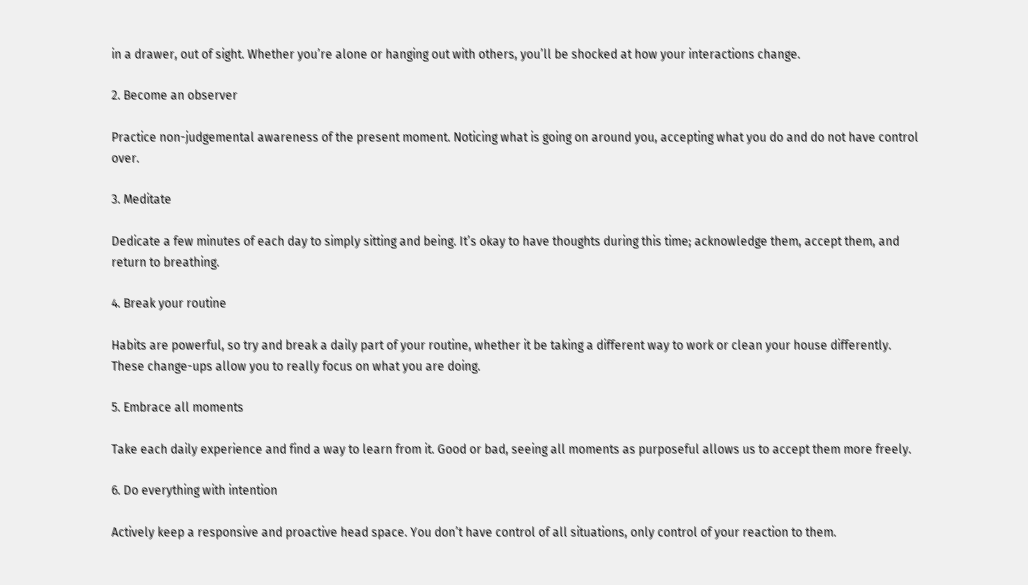in a drawer, out of sight. Whether you’re alone or hanging out with others, you’ll be shocked at how your interactions change.

2. Become an observer

Practice non-judgemental awareness of the present moment. Noticing what is going on around you, accepting what you do and do not have control over.

3. Meditate

Dedicate a few minutes of each day to simply sitting and being. It’s okay to have thoughts during this time; acknowledge them, accept them, and return to breathing.

4. Break your routine

Habits are powerful, so try and break a daily part of your routine, whether it be taking a different way to work or clean your house differently. These change-ups allow you to really focus on what you are doing.

5. Embrace all moments

Take each daily experience and find a way to learn from it. Good or bad, seeing all moments as purposeful allows us to accept them more freely.

6. Do everything with intention

Actively keep a responsive and proactive head space. You don’t have control of all situations, only control of your reaction to them.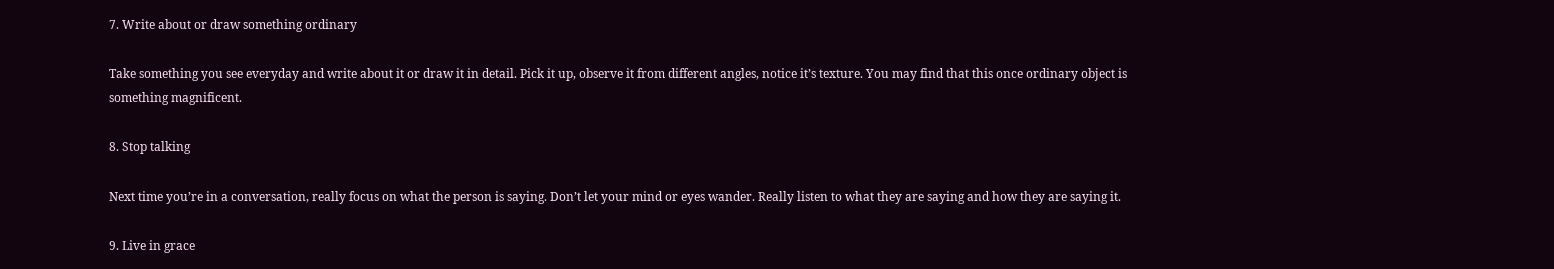7. Write about or draw something ordinary

Take something you see everyday and write about it or draw it in detail. Pick it up, observe it from different angles, notice it’s texture. You may find that this once ordinary object is something magnificent.

8. Stop talking

Next time you’re in a conversation, really focus on what the person is saying. Don’t let your mind or eyes wander. Really listen to what they are saying and how they are saying it.

9. Live in grace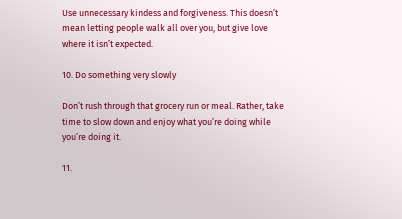Use unnecessary kindess and forgiveness. This doesn’t mean letting people walk all over you, but give love where it isn’t expected.

10. Do something very slowly

Don’t rush through that grocery run or meal. Rather, take time to slow down and enjoy what you’re doing while you’re doing it.

11.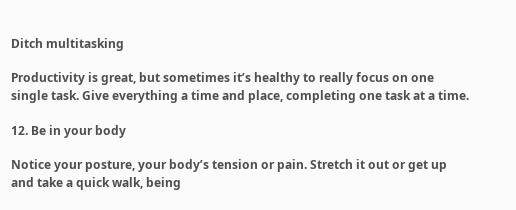Ditch multitasking

Productivity is great, but sometimes it’s healthy to really focus on one single task. Give everything a time and place, completing one task at a time.

12. Be in your body

Notice your posture, your body’s tension or pain. Stretch it out or get up and take a quick walk, being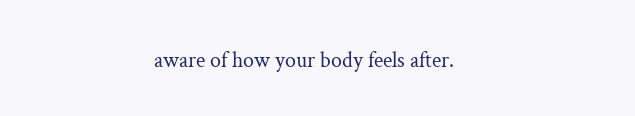aware of how your body feels after.